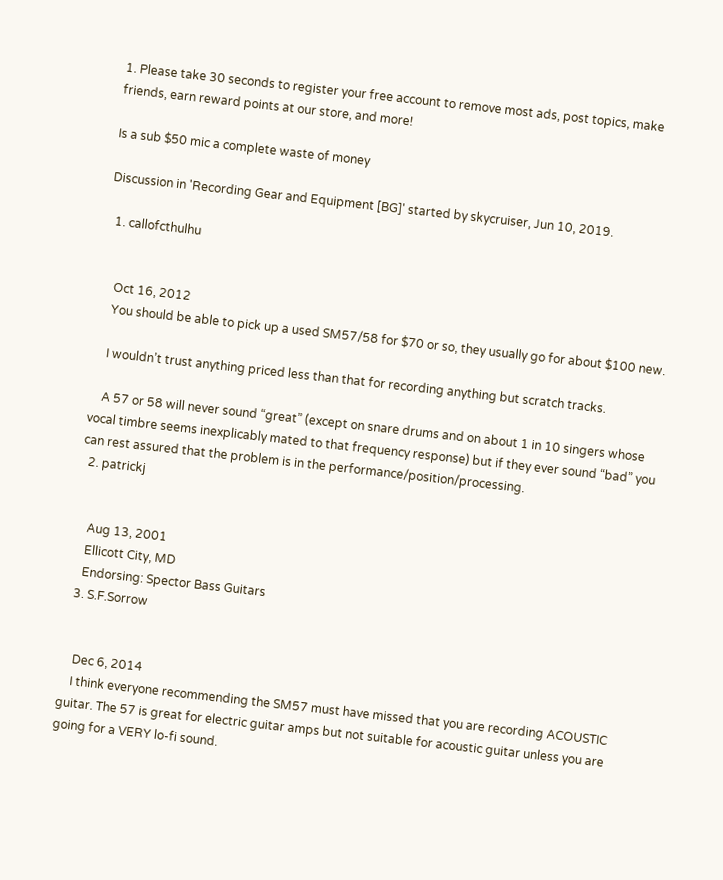1. Please take 30 seconds to register your free account to remove most ads, post topics, make friends, earn reward points at our store, and more!

Is a sub $50 mic a complete waste of money

Discussion in 'Recording Gear and Equipment [BG]' started by skycruiser, Jun 10, 2019.

  1. callofcthulhu


    Oct 16, 2012
    You should be able to pick up a used SM57/58 for $70 or so, they usually go for about $100 new.

    I wouldn’t trust anything priced less than that for recording anything but scratch tracks.

    A 57 or 58 will never sound “great” (except on snare drums and on about 1 in 10 singers whose vocal timbre seems inexplicably mated to that frequency response) but if they ever sound “bad” you can rest assured that the problem is in the performance/position/processing.
  2. patrickj


    Aug 13, 2001
    Ellicott City, MD
    Endorsing: Spector Bass Guitars
  3. S.F.Sorrow


    Dec 6, 2014
    I think everyone recommending the SM57 must have missed that you are recording ACOUSTIC guitar. The 57 is great for electric guitar amps but not suitable for acoustic guitar unless you are going for a VERY lo-fi sound.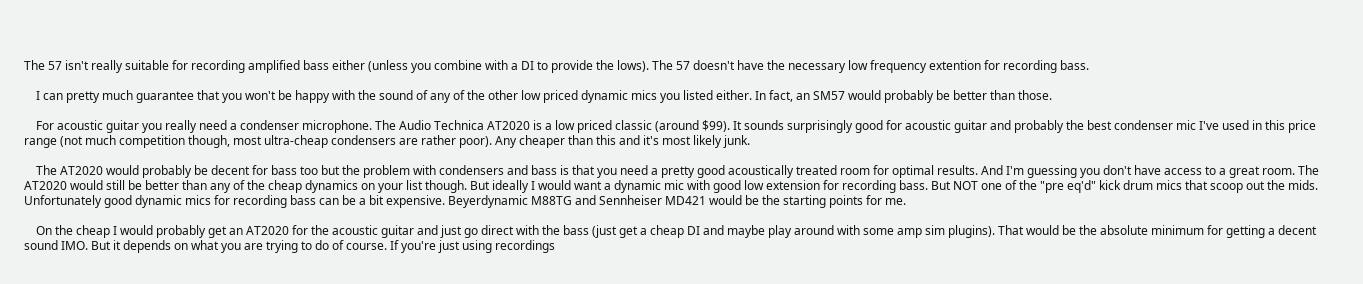The 57 isn't really suitable for recording amplified bass either (unless you combine with a DI to provide the lows). The 57 doesn't have the necessary low frequency extention for recording bass.

    I can pretty much guarantee that you won't be happy with the sound of any of the other low priced dynamic mics you listed either. In fact, an SM57 would probably be better than those.

    For acoustic guitar you really need a condenser microphone. The Audio Technica AT2020 is a low priced classic (around $99). It sounds surprisingly good for acoustic guitar and probably the best condenser mic I've used in this price range (not much competition though, most ultra-cheap condensers are rather poor). Any cheaper than this and it's most likely junk.

    The AT2020 would probably be decent for bass too but the problem with condensers and bass is that you need a pretty good acoustically treated room for optimal results. And I'm guessing you don't have access to a great room. The AT2020 would still be better than any of the cheap dynamics on your list though. But ideally I would want a dynamic mic with good low extension for recording bass. But NOT one of the "pre eq'd" kick drum mics that scoop out the mids. Unfortunately good dynamic mics for recording bass can be a bit expensive. Beyerdynamic M88TG and Sennheiser MD421 would be the starting points for me.

    On the cheap I would probably get an AT2020 for the acoustic guitar and just go direct with the bass (just get a cheap DI and maybe play around with some amp sim plugins). That would be the absolute minimum for getting a decent sound IMO. But it depends on what you are trying to do of course. If you're just using recordings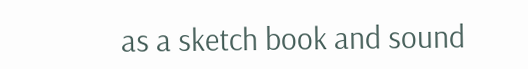as a sketch book and sound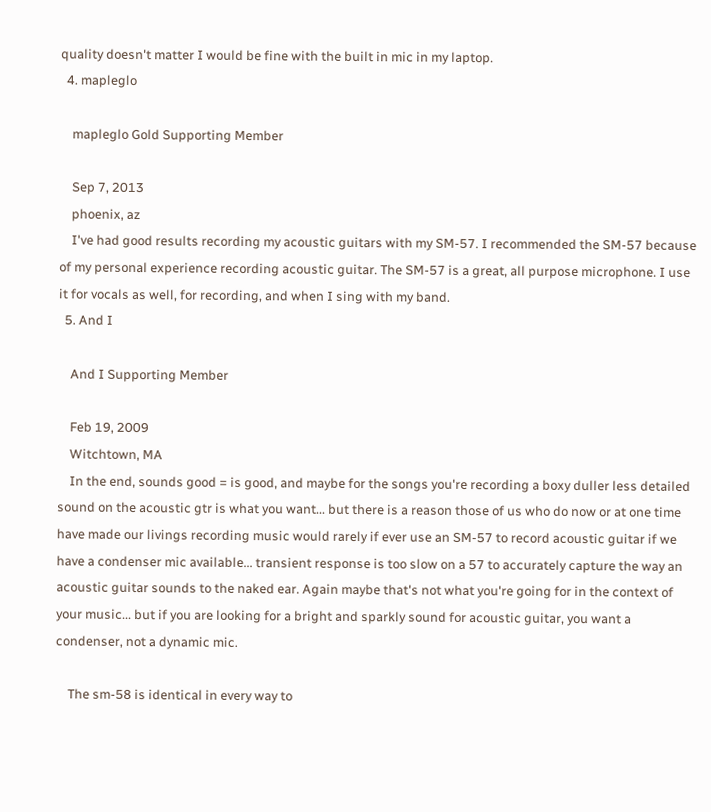quality doesn't matter I would be fine with the built in mic in my laptop.
  4. mapleglo

    mapleglo Gold Supporting Member

    Sep 7, 2013
    phoenix, az
    I've had good results recording my acoustic guitars with my SM-57. I recommended the SM-57 because of my personal experience recording acoustic guitar. The SM-57 is a great, all purpose microphone. I use it for vocals as well, for recording, and when I sing with my band.
  5. And I

    And I Supporting Member

    Feb 19, 2009
    Witchtown, MA
    In the end, sounds good = is good, and maybe for the songs you're recording a boxy duller less detailed sound on the acoustic gtr is what you want... but there is a reason those of us who do now or at one time have made our livings recording music would rarely if ever use an SM-57 to record acoustic guitar if we have a condenser mic available... transient response is too slow on a 57 to accurately capture the way an acoustic guitar sounds to the naked ear. Again maybe that's not what you're going for in the context of your music... but if you are looking for a bright and sparkly sound for acoustic guitar, you want a condenser, not a dynamic mic.

    The sm-58 is identical in every way to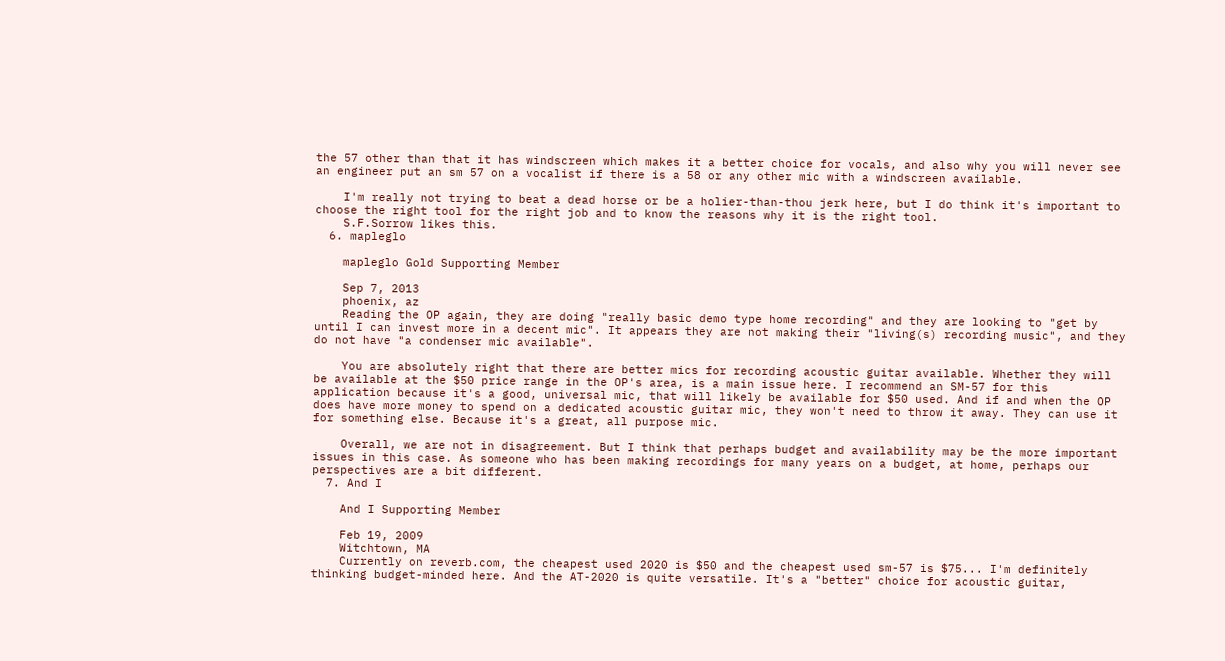the 57 other than that it has windscreen which makes it a better choice for vocals, and also why you will never see an engineer put an sm 57 on a vocalist if there is a 58 or any other mic with a windscreen available.

    I'm really not trying to beat a dead horse or be a holier-than-thou jerk here, but I do think it's important to choose the right tool for the right job and to know the reasons why it is the right tool.
    S.F.Sorrow likes this.
  6. mapleglo

    mapleglo Gold Supporting Member

    Sep 7, 2013
    phoenix, az
    Reading the OP again, they are doing "really basic demo type home recording" and they are looking to "get by until I can invest more in a decent mic". It appears they are not making their "living(s) recording music", and they do not have "a condenser mic available".

    You are absolutely right that there are better mics for recording acoustic guitar available. Whether they will be available at the $50 price range in the OP's area, is a main issue here. I recommend an SM-57 for this application because it's a good, universal mic, that will likely be available for $50 used. And if and when the OP does have more money to spend on a dedicated acoustic guitar mic, they won't need to throw it away. They can use it for something else. Because it's a great, all purpose mic.

    Overall, we are not in disagreement. But I think that perhaps budget and availability may be the more important issues in this case. As someone who has been making recordings for many years on a budget, at home, perhaps our perspectives are a bit different.
  7. And I

    And I Supporting Member

    Feb 19, 2009
    Witchtown, MA
    Currently on reverb.com, the cheapest used 2020 is $50 and the cheapest used sm-57 is $75... I'm definitely thinking budget-minded here. And the AT-2020 is quite versatile. It's a "better" choice for acoustic guitar,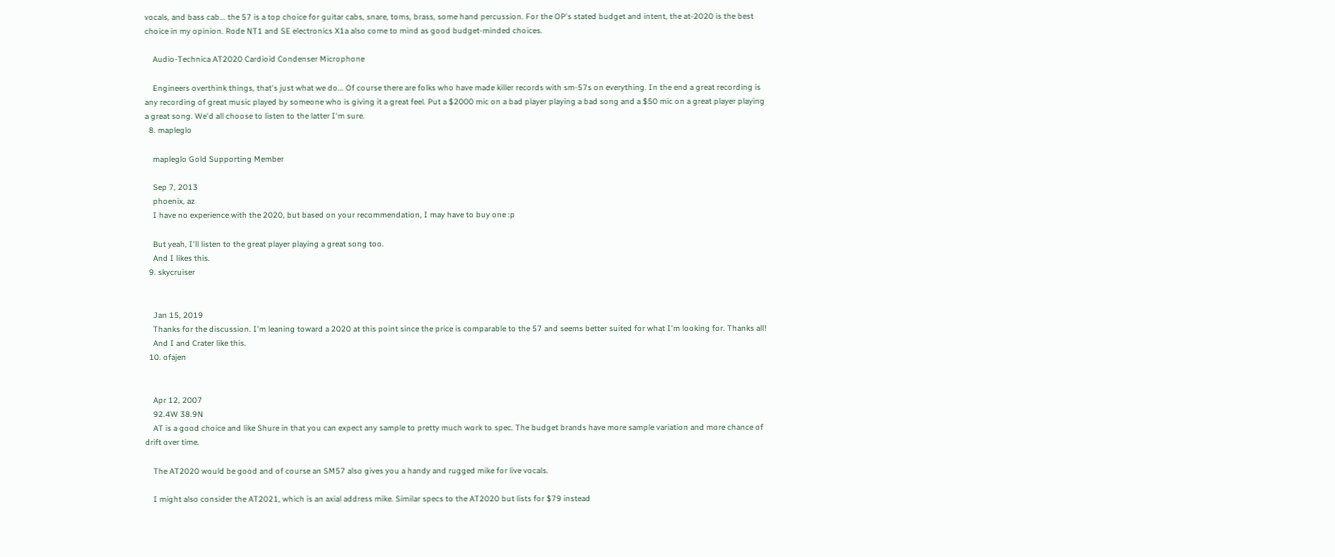vocals, and bass cab... the 57 is a top choice for guitar cabs, snare, toms, brass, some hand percussion. For the OP's stated budget and intent, the at-2020 is the best choice in my opinion. Rode NT1 and SE electronics X1a also come to mind as good budget-minded choices.

    Audio-Technica AT2020 Cardioid Condenser Microphone

    Engineers overthink things, that's just what we do... Of course there are folks who have made killer records with sm-57s on everything. In the end a great recording is any recording of great music played by someone who is giving it a great feel. Put a $2000 mic on a bad player playing a bad song and a $50 mic on a great player playing a great song. We'd all choose to listen to the latter I'm sure.
  8. mapleglo

    mapleglo Gold Supporting Member

    Sep 7, 2013
    phoenix, az
    I have no experience with the 2020, but based on your recommendation, I may have to buy one :p

    But yeah, I'll listen to the great player playing a great song too.
    And I likes this.
  9. skycruiser


    Jan 15, 2019
    Thanks for the discussion. I'm leaning toward a 2020 at this point since the price is comparable to the 57 and seems better suited for what I'm looking for. Thanks all!
    And I and Crater like this.
  10. ofajen


    Apr 12, 2007
    92.4W 38.9N
    AT is a good choice and like Shure in that you can expect any sample to pretty much work to spec. The budget brands have more sample variation and more chance of drift over time.

    The AT2020 would be good and of course an SM57 also gives you a handy and rugged mike for live vocals.

    I might also consider the AT2021, which is an axial address mike. Similar specs to the AT2020 but lists for $79 instead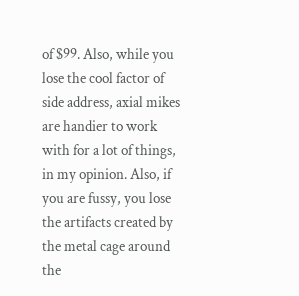of $99. Also, while you lose the cool factor of side address, axial mikes are handier to work with for a lot of things, in my opinion. Also, if you are fussy, you lose the artifacts created by the metal cage around the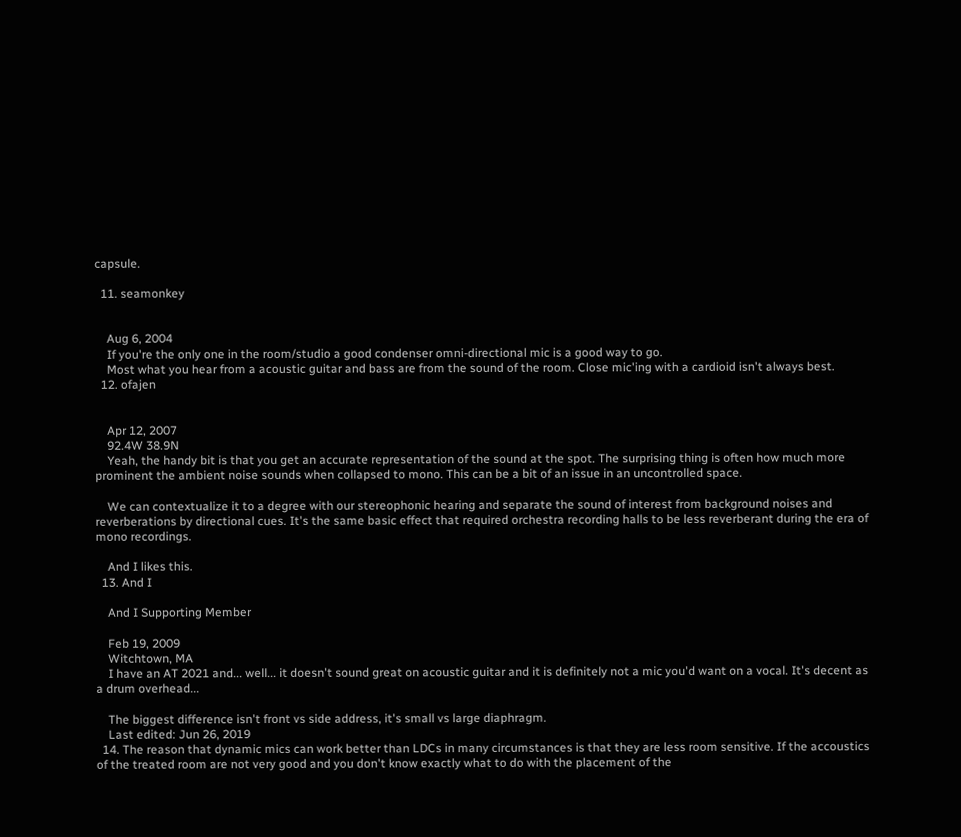capsule.

  11. seamonkey


    Aug 6, 2004
    If you're the only one in the room/studio a good condenser omni-directional mic is a good way to go.
    Most what you hear from a acoustic guitar and bass are from the sound of the room. Close mic'ing with a cardioid isn't always best.
  12. ofajen


    Apr 12, 2007
    92.4W 38.9N
    Yeah, the handy bit is that you get an accurate representation of the sound at the spot. The surprising thing is often how much more prominent the ambient noise sounds when collapsed to mono. This can be a bit of an issue in an uncontrolled space.

    We can contextualize it to a degree with our stereophonic hearing and separate the sound of interest from background noises and reverberations by directional cues. It's the same basic effect that required orchestra recording halls to be less reverberant during the era of mono recordings.

    And I likes this.
  13. And I

    And I Supporting Member

    Feb 19, 2009
    Witchtown, MA
    I have an AT 2021 and... well... it doesn't sound great on acoustic guitar and it is definitely not a mic you'd want on a vocal. It's decent as a drum overhead...

    The biggest difference isn't front vs side address, it's small vs large diaphragm.
    Last edited: Jun 26, 2019
  14. The reason that dynamic mics can work better than LDCs in many circumstances is that they are less room sensitive. If the accoustics of the treated room are not very good and you don't know exactly what to do with the placement of the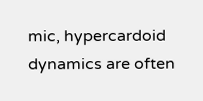mic, hypercardoid dynamics are often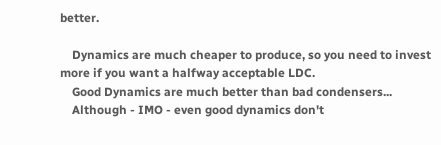better.

    Dynamics are much cheaper to produce, so you need to invest more if you want a halfway acceptable LDC.
    Good Dynamics are much better than bad condensers...
    Although - IMO - even good dynamics don't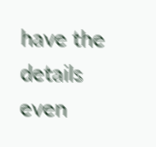have the details even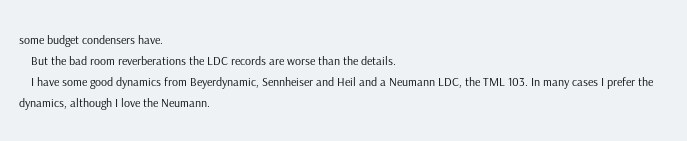some budget condensers have.
    But the bad room reverberations the LDC records are worse than the details.
    I have some good dynamics from Beyerdynamic, Sennheiser and Heil and a Neumann LDC, the TML 103. In many cases I prefer the dynamics, although I love the Neumann.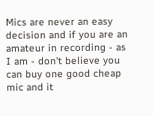Mics are never an easy decision and if you are an amateur in recording - as I am - don't believe you can buy one good cheap mic and it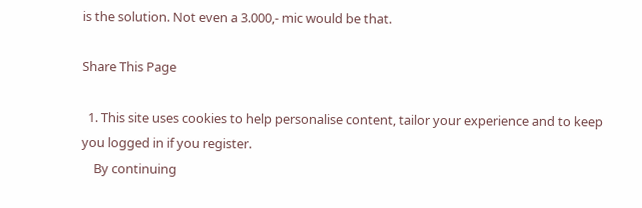is the solution. Not even a 3.000,- mic would be that.

Share This Page

  1. This site uses cookies to help personalise content, tailor your experience and to keep you logged in if you register.
    By continuing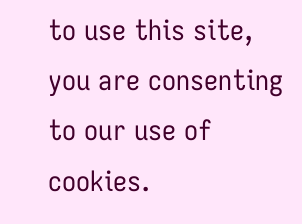to use this site, you are consenting to our use of cookies.